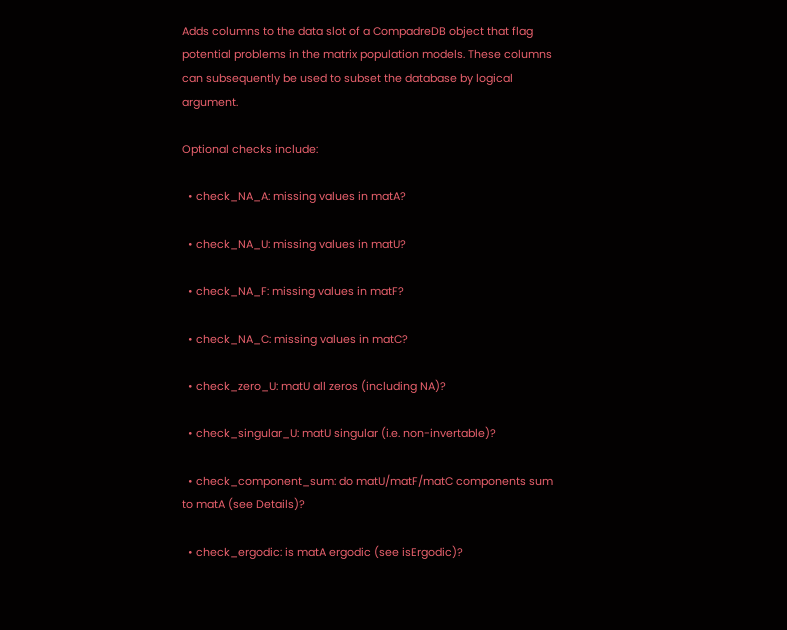Adds columns to the data slot of a CompadreDB object that flag potential problems in the matrix population models. These columns can subsequently be used to subset the database by logical argument.

Optional checks include:

  • check_NA_A: missing values in matA?

  • check_NA_U: missing values in matU?

  • check_NA_F: missing values in matF?

  • check_NA_C: missing values in matC?

  • check_zero_U: matU all zeros (including NA)?

  • check_singular_U: matU singular (i.e. non-invertable)?

  • check_component_sum: do matU/matF/matC components sum to matA (see Details)?

  • check_ergodic: is matA ergodic (see isErgodic)?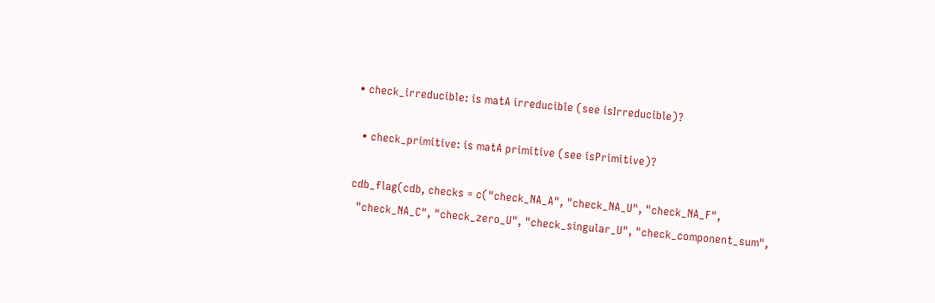• check_irreducible: is matA irreducible (see isIrreducible)?

  • check_primitive: is matA primitive (see isPrimitive)?

cdb_flag(cdb, checks = c("check_NA_A", "check_NA_U", "check_NA_F",
  "check_NA_C", "check_zero_U", "check_singular_U", "check_component_sum",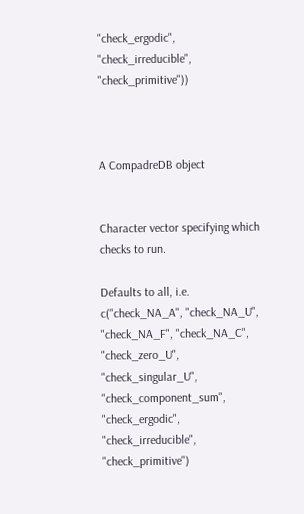"check_ergodic", "check_irreducible", "check_primitive"))



A CompadreDB object


Character vector specifying which checks to run.

Defaults to all, i.e. c("check_NA_A", "check_NA_U", "check_NA_F", "check_NA_C", "check_zero_U", "check_singular_U", "check_component_sum", "check_ergodic", "check_irreducible", "check_primitive")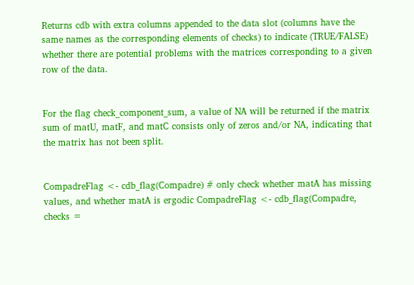Returns cdb with extra columns appended to the data slot (columns have the same names as the corresponding elements of checks) to indicate (TRUE/FALSE) whether there are potential problems with the matrices corresponding to a given row of the data.


For the flag check_component_sum, a value of NA will be returned if the matrix sum of matU, matF, and matC consists only of zeros and/or NA, indicating that the matrix has not been split.


CompadreFlag <- cdb_flag(Compadre) # only check whether matA has missing values, and whether matA is ergodic CompadreFlag <- cdb_flag(Compadre, checks =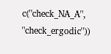c("check_NA_A", "check_ergodic"))